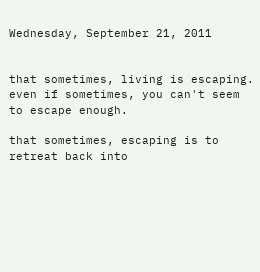Wednesday, September 21, 2011


that sometimes, living is escaping.
even if sometimes, you can't seem to escape enough.

that sometimes, escaping is to retreat back into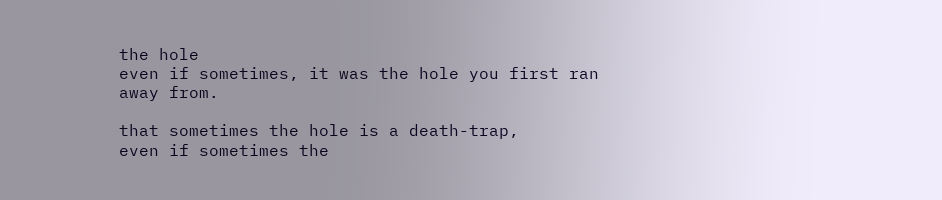the hole
even if sometimes, it was the hole you first ran away from.

that sometimes the hole is a death-trap,
even if sometimes the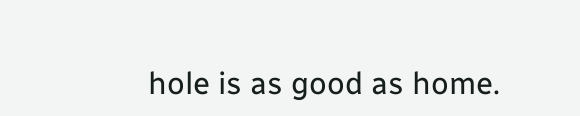hole is as good as home.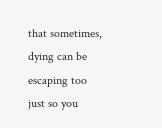that sometimes, dying can be escaping too
just so you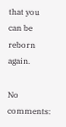that you can be reborn again.

No comments: